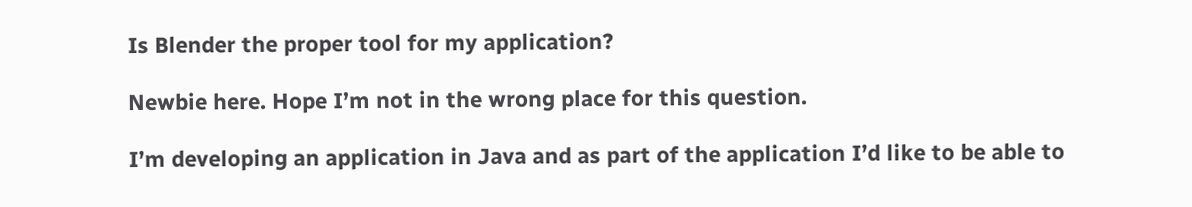Is Blender the proper tool for my application?

Newbie here. Hope I’m not in the wrong place for this question.

I’m developing an application in Java and as part of the application I’d like to be able to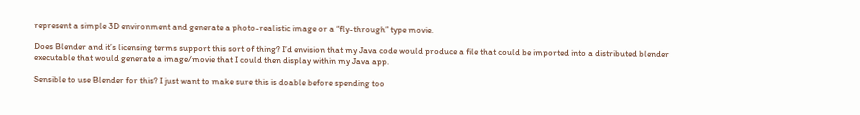represent a simple 3D environment and generate a photo-realistic image or a “fly-through” type movie.

Does Blender and it’s licensing terms support this sort of thing? I’d envision that my Java code would produce a file that could be imported into a distributed blender executable that would generate a image/movie that I could then display within my Java app.

Sensible to use Blender for this? I just want to make sure this is doable before spending too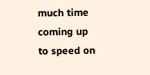much time coming up to speed on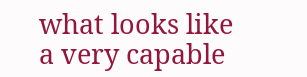what looks like a very capable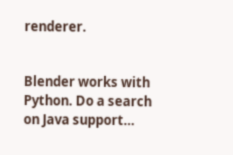renderer.


Blender works with Python. Do a search on Java support…